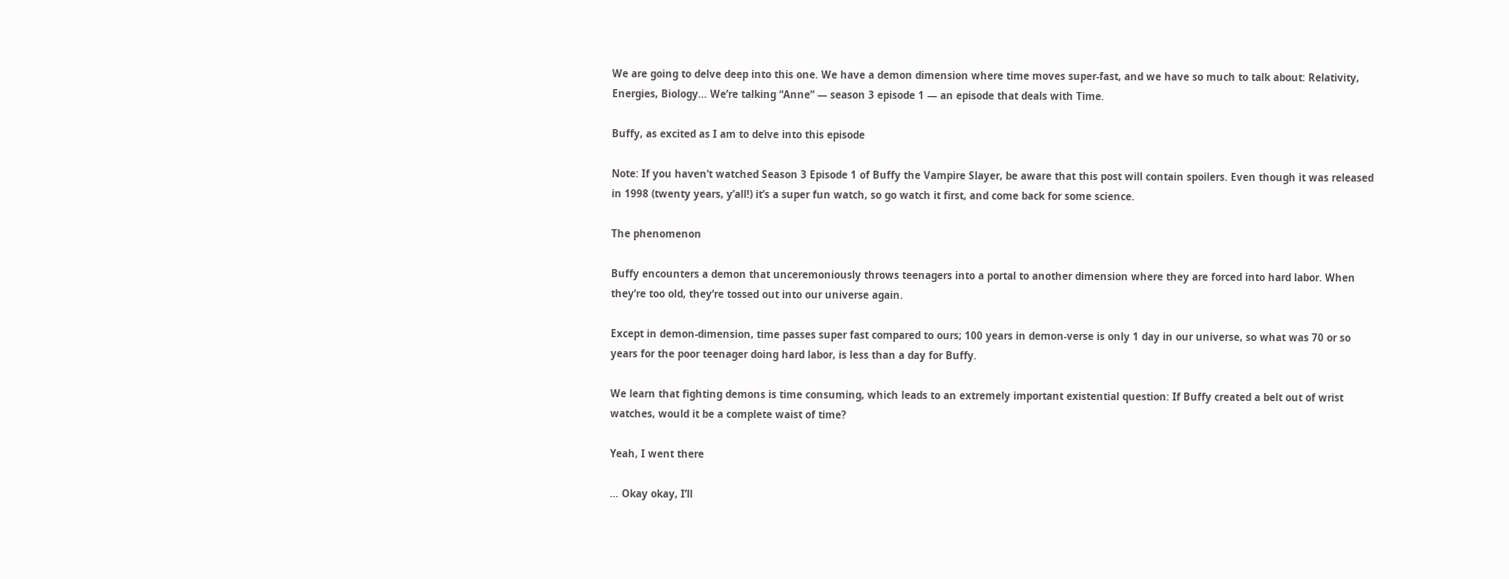We are going to delve deep into this one. We have a demon dimension where time moves super-fast, and we have so much to talk about: Relativity, Energies, Biology… We’re talking “Anne” — season 3 episode 1 — an episode that deals with Time.

Buffy, as excited as I am to delve into this episode

Note: If you haven’t watched Season 3 Episode 1 of Buffy the Vampire Slayer, be aware that this post will contain spoilers. Even though it was released in 1998 (twenty years, y’all!) it’s a super fun watch, so go watch it first, and come back for some science.

The phenomenon

Buffy encounters a demon that unceremoniously throws teenagers into a portal to another dimension where they are forced into hard labor. When they’re too old, they’re tossed out into our universe again.

Except in demon-dimension, time passes super fast compared to ours; 100 years in demon-verse is only 1 day in our universe, so what was 70 or so years for the poor teenager doing hard labor, is less than a day for Buffy.

We learn that fighting demons is time consuming, which leads to an extremely important existential question: If Buffy created a belt out of wrist watches, would it be a complete waist of time?

Yeah, I went there

… Okay okay, I’ll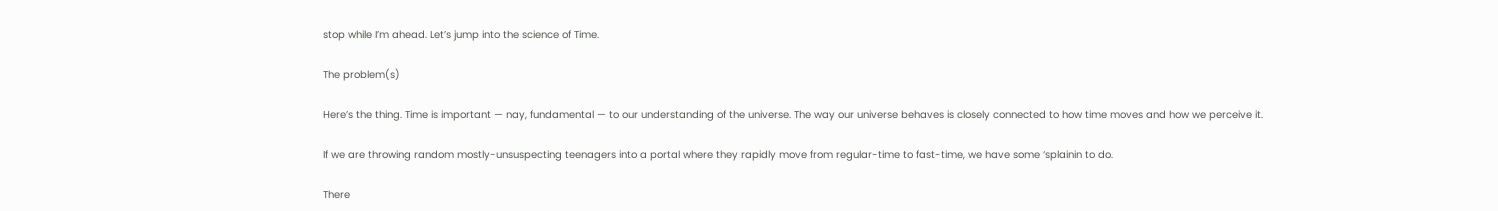stop while I’m ahead. Let’s jump into the science of Time.

The problem(s)

Here’s the thing. Time is important — nay, fundamental — to our understanding of the universe. The way our universe behaves is closely connected to how time moves and how we perceive it.

If we are throwing random mostly-unsuspecting teenagers into a portal where they rapidly move from regular-time to fast-time, we have some ‘splainin to do.

There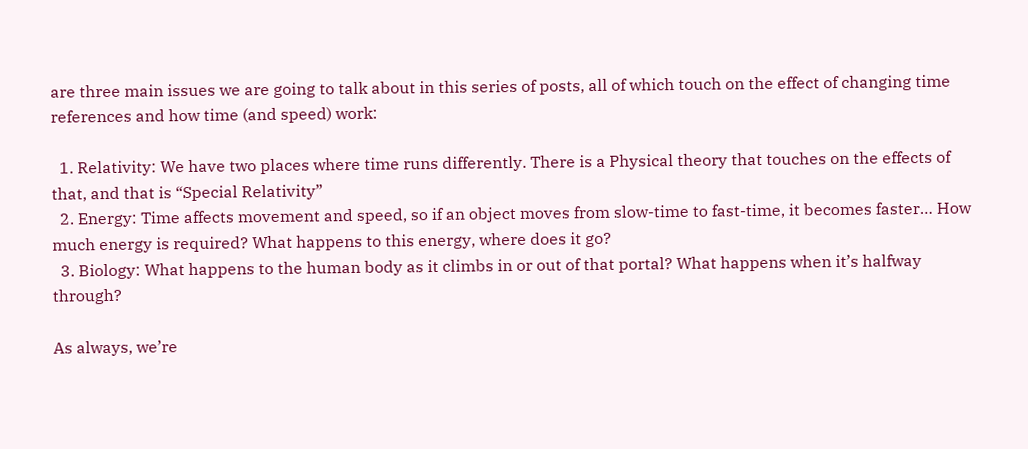are three main issues we are going to talk about in this series of posts, all of which touch on the effect of changing time references and how time (and speed) work:

  1. Relativity: We have two places where time runs differently. There is a Physical theory that touches on the effects of that, and that is “Special Relativity”
  2. Energy: Time affects movement and speed, so if an object moves from slow-time to fast-time, it becomes faster… How much energy is required? What happens to this energy, where does it go?
  3. Biology: What happens to the human body as it climbs in or out of that portal? What happens when it’s halfway through?

As always, we’re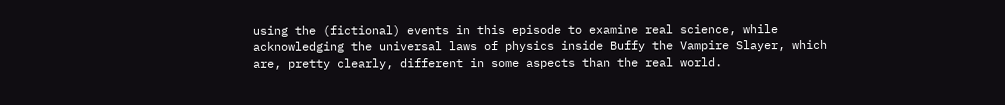using the (fictional) events in this episode to examine real science, while acknowledging the universal laws of physics inside Buffy the Vampire Slayer, which are, pretty clearly, different in some aspects than the real world.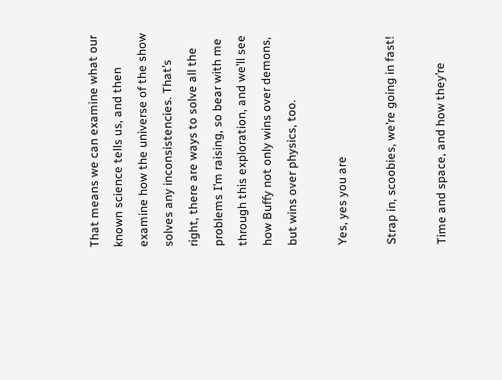That means we can examine what our known science tells us, and then examine how the universe of the show solves any inconsistencies. That’s right, there are ways to solve all the problems I’m raising, so bear with me through this exploration, and we’ll see how Buffy not only wins over demons, but wins over physics, too.

Yes, yes you are

Strap in, scoobies, we’re going in fast!

Time and space, and how they’re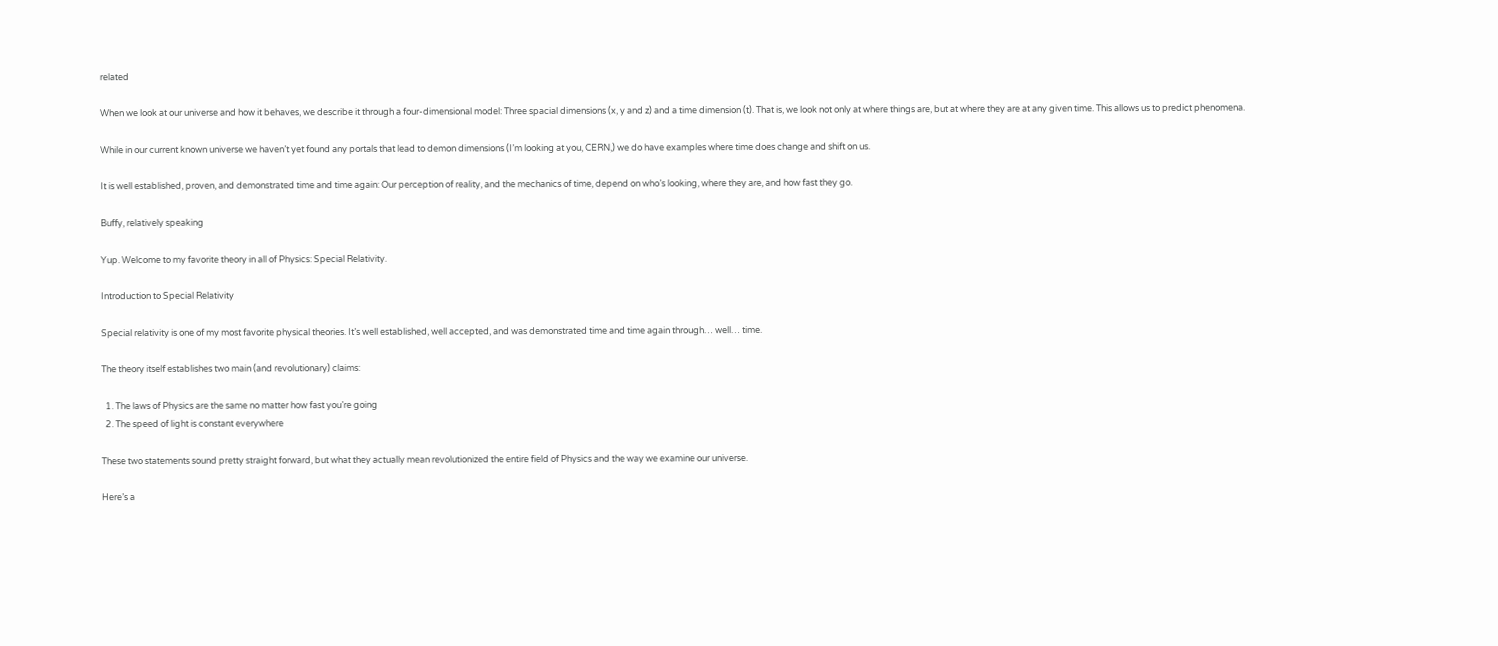related

When we look at our universe and how it behaves, we describe it through a four-dimensional model: Three spacial dimensions (x, y and z) and a time dimension (t). That is, we look not only at where things are, but at where they are at any given time. This allows us to predict phenomena.

While in our current known universe we haven’t yet found any portals that lead to demon dimensions (I’m looking at you, CERN,) we do have examples where time does change and shift on us.

It is well established, proven, and demonstrated time and time again: Our perception of reality, and the mechanics of time, depend on who’s looking, where they are, and how fast they go.

Buffy, relatively speaking

Yup. Welcome to my favorite theory in all of Physics: Special Relativity.

Introduction to Special Relativity

Special relativity is one of my most favorite physical theories. It’s well established, well accepted, and was demonstrated time and time again through… well… time.

The theory itself establishes two main (and revolutionary) claims:

  1. The laws of Physics are the same no matter how fast you’re going
  2. The speed of light is constant everywhere

These two statements sound pretty straight forward, but what they actually mean revolutionized the entire field of Physics and the way we examine our universe.

Here’s a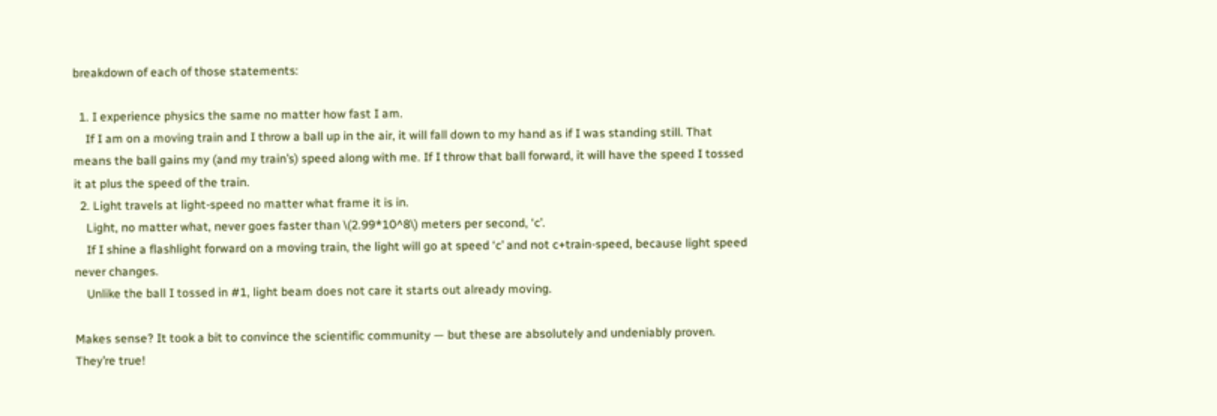breakdown of each of those statements:

  1. I experience physics the same no matter how fast I am.
    If I am on a moving train and I throw a ball up in the air, it will fall down to my hand as if I was standing still. That means the ball gains my (and my train’s) speed along with me. If I throw that ball forward, it will have the speed I tossed it at plus the speed of the train.
  2. Light travels at light-speed no matter what frame it is in.
    Light, no matter what, never goes faster than \(2.99*10^8\) meters per second, ‘c’.
    If I shine a flashlight forward on a moving train, the light will go at speed ‘c’ and not c+train-speed, because light speed never changes.
    Unlike the ball I tossed in #1, light beam does not care it starts out already moving.

Makes sense? It took a bit to convince the scientific community — but these are absolutely and undeniably proven. They’re true!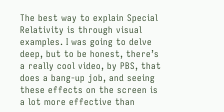The best way to explain Special Relativity is through visual examples. I was going to delve deep, but to be honest, there’s a really cool video, by PBS, that does a bang-up job, and seeing these effects on the screen is a lot more effective than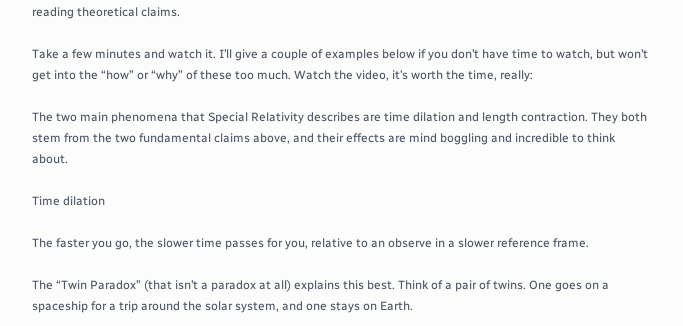reading theoretical claims.

Take a few minutes and watch it. I’ll give a couple of examples below if you don’t have time to watch, but won’t get into the “how” or “why” of these too much. Watch the video, it’s worth the time, really:

The two main phenomena that Special Relativity describes are time dilation and length contraction. They both stem from the two fundamental claims above, and their effects are mind boggling and incredible to think about.

Time dilation

The faster you go, the slower time passes for you, relative to an observe in a slower reference frame.

The “Twin Paradox” (that isn’t a paradox at all) explains this best. Think of a pair of twins. One goes on a spaceship for a trip around the solar system, and one stays on Earth.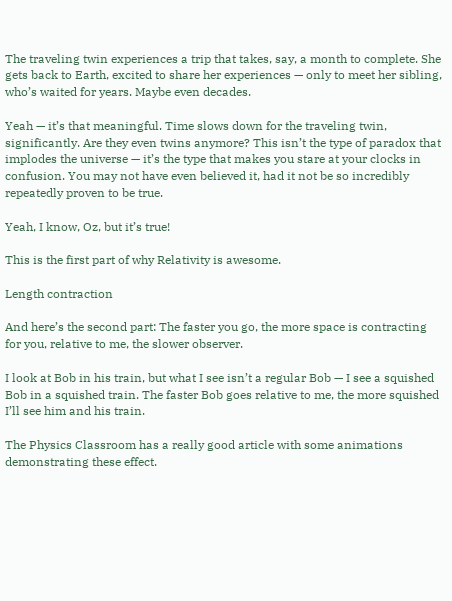The traveling twin experiences a trip that takes, say, a month to complete. She gets back to Earth, excited to share her experiences — only to meet her sibling, who’s waited for years. Maybe even decades.

Yeah — it’s that meaningful. Time slows down for the traveling twin, significantly. Are they even twins anymore? This isn’t the type of paradox that implodes the universe — it’s the type that makes you stare at your clocks in confusion. You may not have even believed it, had it not be so incredibly repeatedly proven to be true.

Yeah, I know, Oz, but it’s true!

This is the first part of why Relativity is awesome.

Length contraction

And here’s the second part: The faster you go, the more space is contracting for you, relative to me, the slower observer.

I look at Bob in his train, but what I see isn’t a regular Bob — I see a squished Bob in a squished train. The faster Bob goes relative to me, the more squished I’ll see him and his train.

The Physics Classroom has a really good article with some animations demonstrating these effect.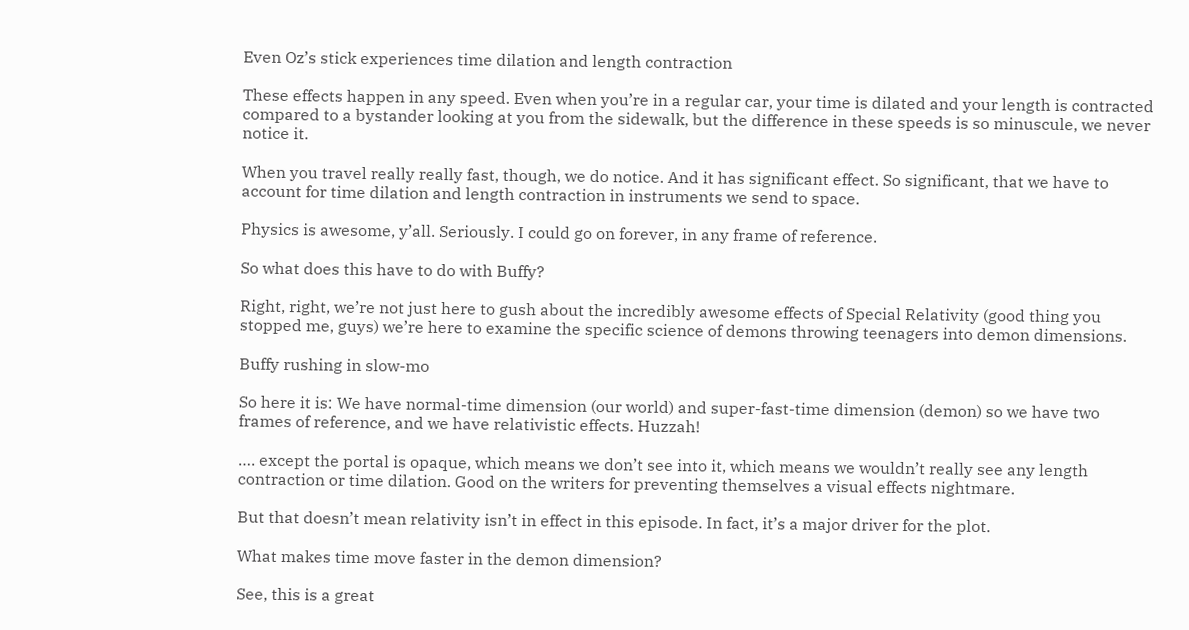Even Oz’s stick experiences time dilation and length contraction

These effects happen in any speed. Even when you’re in a regular car, your time is dilated and your length is contracted compared to a bystander looking at you from the sidewalk, but the difference in these speeds is so minuscule, we never notice it.

When you travel really really fast, though, we do notice. And it has significant effect. So significant, that we have to account for time dilation and length contraction in instruments we send to space.

Physics is awesome, y’all. Seriously. I could go on forever, in any frame of reference.

So what does this have to do with Buffy?

Right, right, we’re not just here to gush about the incredibly awesome effects of Special Relativity (good thing you stopped me, guys) we’re here to examine the specific science of demons throwing teenagers into demon dimensions.

Buffy rushing in slow-mo

So here it is: We have normal-time dimension (our world) and super-fast-time dimension (demon) so we have two frames of reference, and we have relativistic effects. Huzzah!

…. except the portal is opaque, which means we don’t see into it, which means we wouldn’t really see any length contraction or time dilation. Good on the writers for preventing themselves a visual effects nightmare.

But that doesn’t mean relativity isn’t in effect in this episode. In fact, it’s a major driver for the plot.

What makes time move faster in the demon dimension?

See, this is a great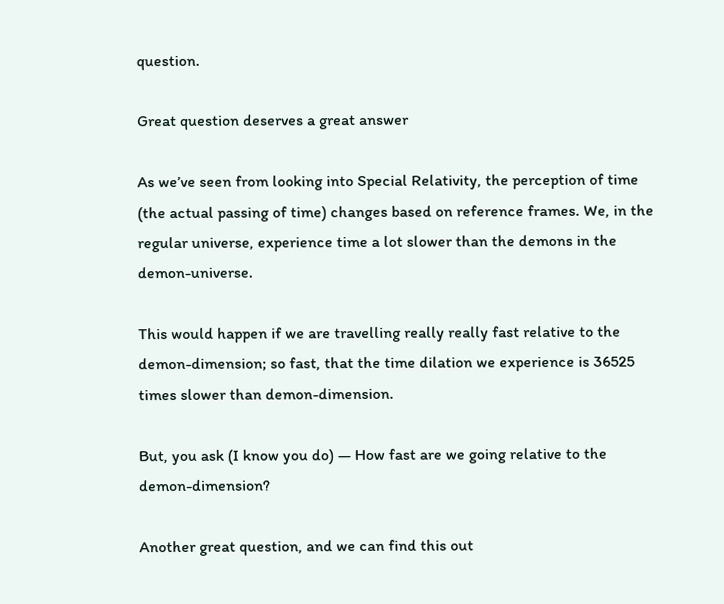question.

Great question deserves a great answer

As we’ve seen from looking into Special Relativity, the perception of time (the actual passing of time) changes based on reference frames. We, in the regular universe, experience time a lot slower than the demons in the demon-universe.

This would happen if we are travelling really really fast relative to the demon-dimension; so fast, that the time dilation we experience is 36525 times slower than demon-dimension.

But, you ask (I know you do) — How fast are we going relative to the demon-dimension?

Another great question, and we can find this out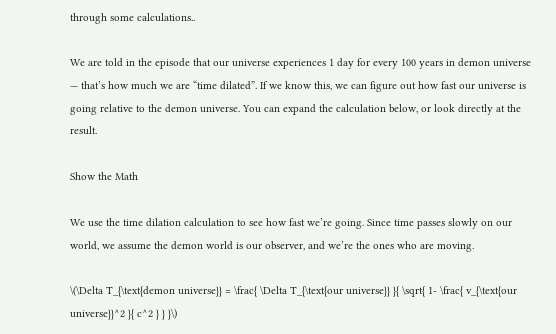through some calculations..

We are told in the episode that our universe experiences 1 day for every 100 years in demon universe — that’s how much we are “time dilated”. If we know this, we can figure out how fast our universe is going relative to the demon universe. You can expand the calculation below, or look directly at the result.

Show the Math

We use the time dilation calculation to see how fast we’re going. Since time passes slowly on our world, we assume the demon world is our observer, and we’re the ones who are moving.

\(\Delta T_{\text{demon universe}} = \frac{ \Delta T_{\text{our universe}} }{ \sqrt{ 1- \frac{ v_{\text{our universe}}^2 }{ c^2 } } }\)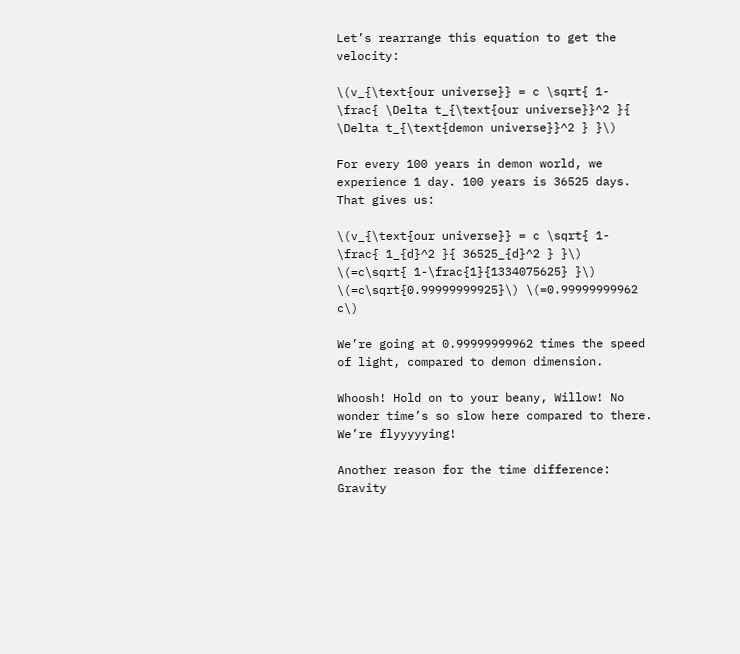Let’s rearrange this equation to get the velocity:

\(v_{\text{our universe}} = c \sqrt{ 1- \frac{ \Delta t_{\text{our universe}}^2 }{ \Delta t_{\text{demon universe}}^2 } }\)

For every 100 years in demon world, we experience 1 day. 100 years is 36525 days. That gives us:

\(v_{\text{our universe}} = c \sqrt{ 1- \frac{ 1_{d}^2 }{ 36525_{d}^2 } }\) \(=c\sqrt{ 1-\frac{1}{1334075625} }\) \(=c\sqrt{0.99999999925}\) \(=0.99999999962 c\)

We’re going at 0.99999999962 times the speed of light, compared to demon dimension.

Whoosh! Hold on to your beany, Willow! No wonder time’s so slow here compared to there. We’re flyyyyying!

Another reason for the time difference: Gravity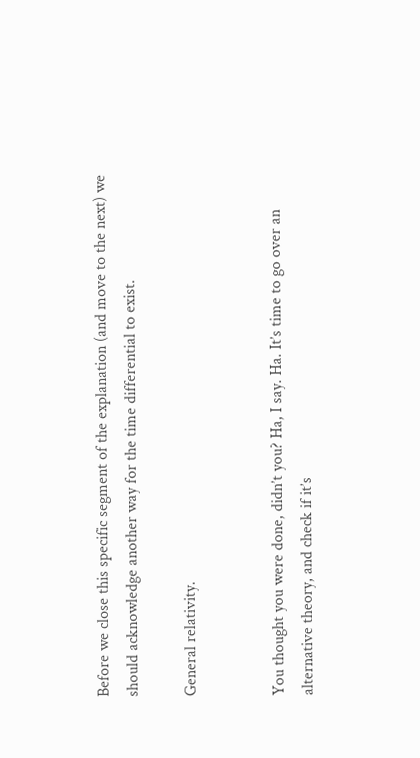Before we close this specific segment of the explanation (and move to the next) we should acknowledge another way for the time differential to exist.

General relativity.


You thought you were done, didn’t you? Ha, I say. Ha. It’s time to go over an alternative theory, and check if it’s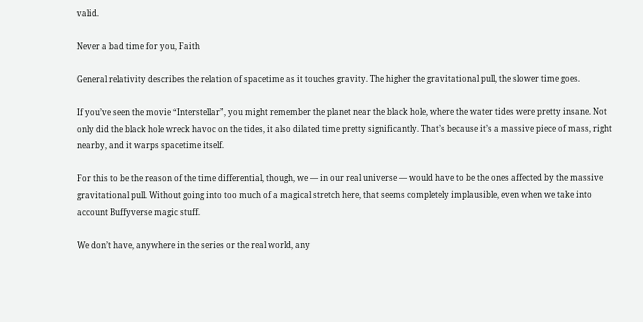valid.

Never a bad time for you, Faith

General relativity describes the relation of spacetime as it touches gravity. The higher the gravitational pull, the slower time goes.

If you’ve seen the movie “Interstellar”, you might remember the planet near the black hole, where the water tides were pretty insane. Not only did the black hole wreck havoc on the tides, it also dilated time pretty significantly. That’s because it’s a massive piece of mass, right nearby, and it warps spacetime itself.

For this to be the reason of the time differential, though, we — in our real universe — would have to be the ones affected by the massive gravitational pull. Without going into too much of a magical stretch here, that seems completely implausible, even when we take into account Buffyverse magic stuff.

We don’t have, anywhere in the series or the real world, any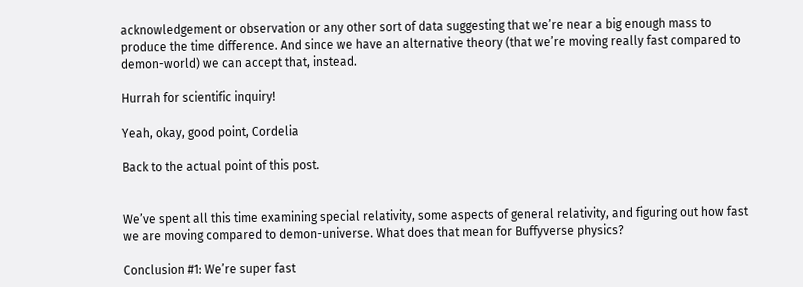acknowledgement or observation or any other sort of data suggesting that we’re near a big enough mass to produce the time difference. And since we have an alternative theory (that we’re moving really fast compared to demon-world) we can accept that, instead.

Hurrah for scientific inquiry!

Yeah, okay, good point, Cordelia

Back to the actual point of this post.


We’ve spent all this time examining special relativity, some aspects of general relativity, and figuring out how fast we are moving compared to demon-universe. What does that mean for Buffyverse physics?

Conclusion #1: We’re super fast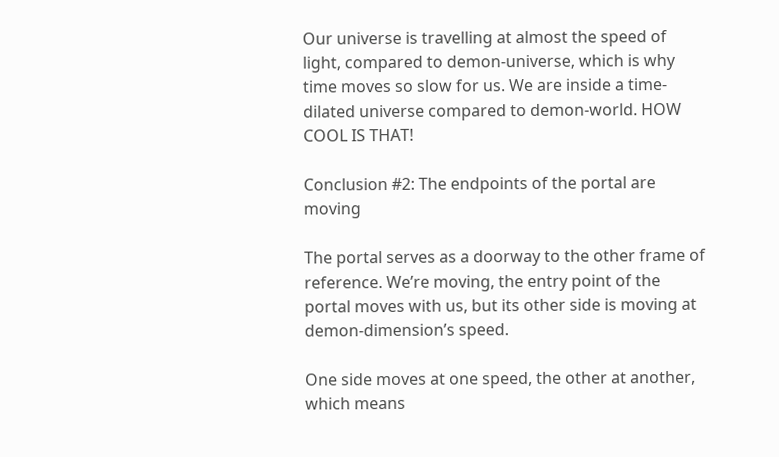Our universe is travelling at almost the speed of light, compared to demon-universe, which is why time moves so slow for us. We are inside a time-dilated universe compared to demon-world. HOW COOL IS THAT!

Conclusion #2: The endpoints of the portal are moving

The portal serves as a doorway to the other frame of reference. We’re moving, the entry point of the portal moves with us, but its other side is moving at demon-dimension’s speed.

One side moves at one speed, the other at another, which means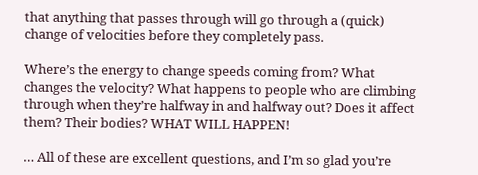that anything that passes through will go through a (quick) change of velocities before they completely pass.

Where’s the energy to change speeds coming from? What changes the velocity? What happens to people who are climbing through when they’re halfway in and halfway out? Does it affect them? Their bodies? WHAT WILL HAPPEN!

… All of these are excellent questions, and I’m so glad you’re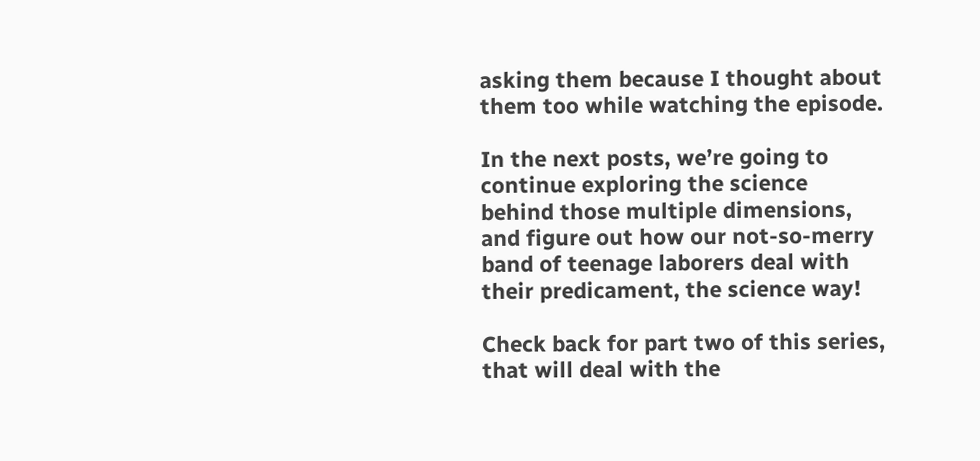asking them because I thought about them too while watching the episode.

In the next posts, we’re going to continue exploring the science behind those multiple dimensions, and figure out how our not-so-merry band of teenage laborers deal with their predicament, the science way!

Check back for part two of this series, that will deal with the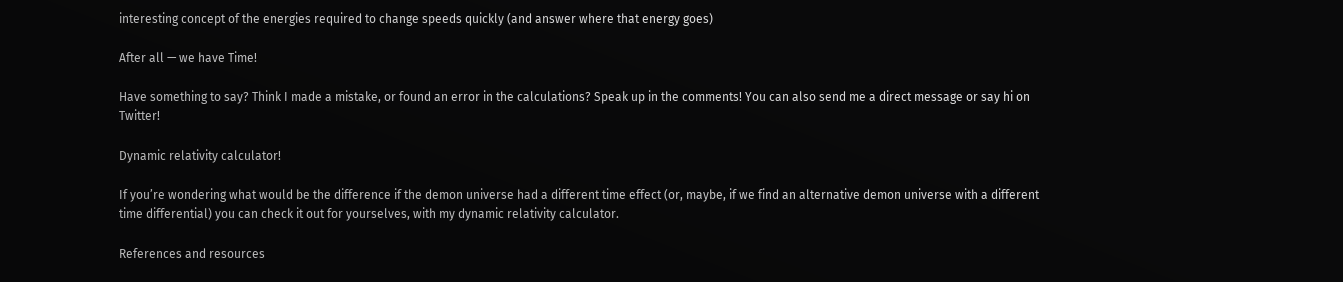interesting concept of the energies required to change speeds quickly (and answer where that energy goes)

After all — we have Time!

Have something to say? Think I made a mistake, or found an error in the calculations? Speak up in the comments! You can also send me a direct message or say hi on Twitter!

Dynamic relativity calculator!

If you’re wondering what would be the difference if the demon universe had a different time effect (or, maybe, if we find an alternative demon universe with a different time differential) you can check it out for yourselves, with my dynamic relativity calculator.

References and resources